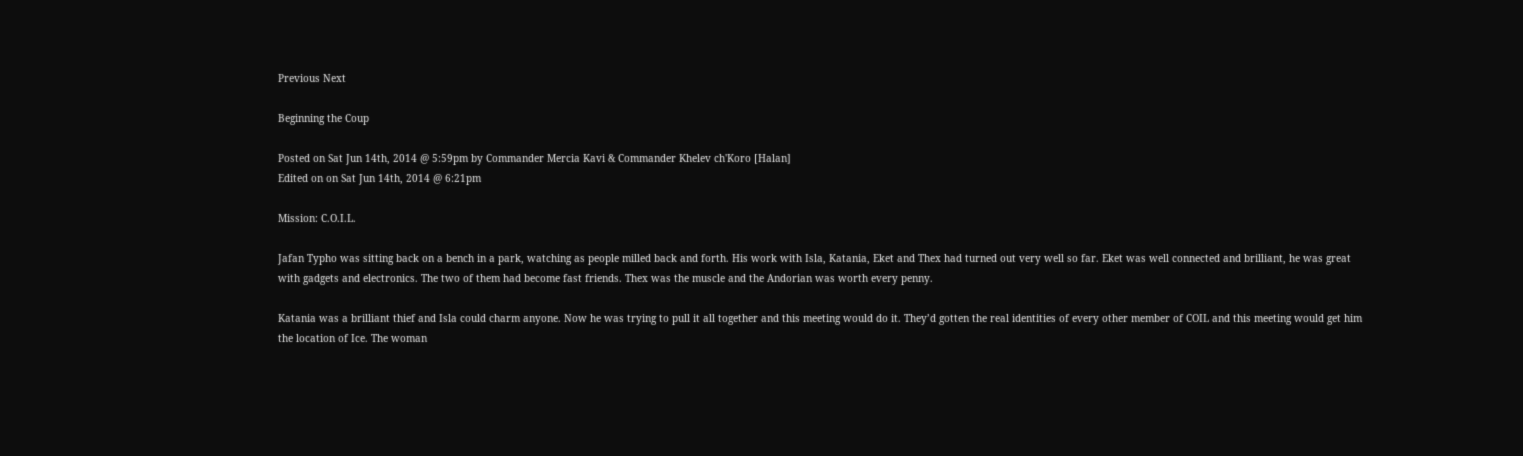Previous Next

Beginning the Coup

Posted on Sat Jun 14th, 2014 @ 5:59pm by Commander Mercia Kavi & Commander Khelev ch'Koro [Halan]
Edited on on Sat Jun 14th, 2014 @ 6:21pm

Mission: C.O.I.L.

Jafan Typho was sitting back on a bench in a park, watching as people milled back and forth. His work with Isla, Katania, Eket and Thex had turned out very well so far. Eket was well connected and brilliant, he was great with gadgets and electronics. The two of them had become fast friends. Thex was the muscle and the Andorian was worth every penny.

Katania was a brilliant thief and Isla could charm anyone. Now he was trying to pull it all together and this meeting would do it. They’d gotten the real identities of every other member of COIL and this meeting would get him the location of Ice. The woman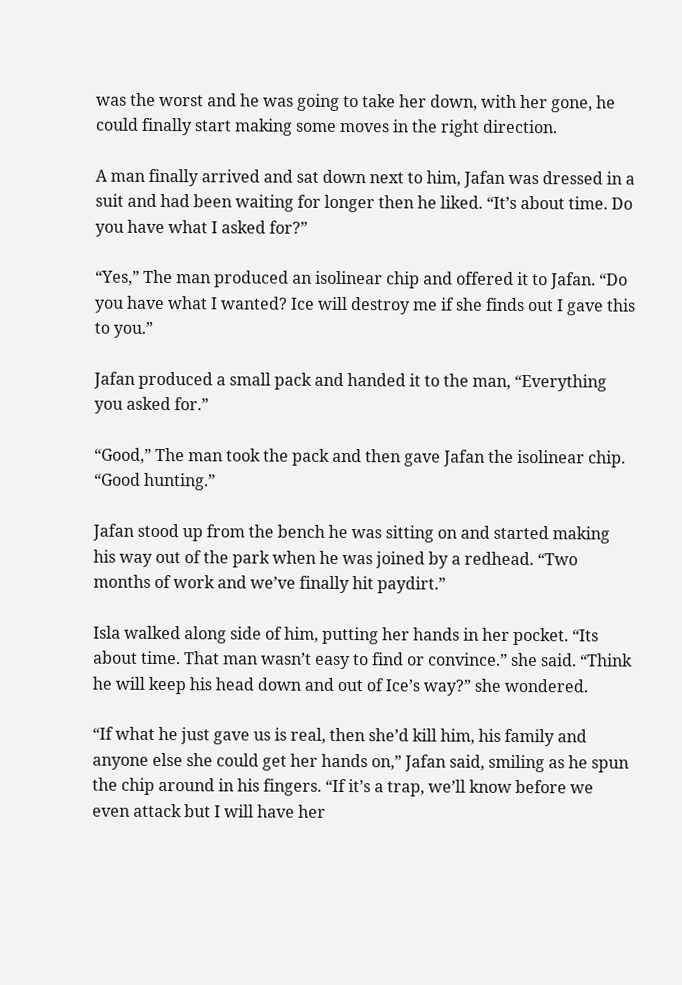was the worst and he was going to take her down, with her gone, he could finally start making some moves in the right direction.

A man finally arrived and sat down next to him, Jafan was dressed in a suit and had been waiting for longer then he liked. “It’s about time. Do you have what I asked for?”

“Yes,” The man produced an isolinear chip and offered it to Jafan. “Do you have what I wanted? Ice will destroy me if she finds out I gave this to you.”

Jafan produced a small pack and handed it to the man, “Everything you asked for.”

“Good,” The man took the pack and then gave Jafan the isolinear chip. “Good hunting.”

Jafan stood up from the bench he was sitting on and started making his way out of the park when he was joined by a redhead. “Two months of work and we’ve finally hit paydirt.”

Isla walked along side of him, putting her hands in her pocket. “Its about time. That man wasn’t easy to find or convince.” she said. “Think he will keep his head down and out of Ice’s way?” she wondered.

“If what he just gave us is real, then she’d kill him, his family and anyone else she could get her hands on,” Jafan said, smiling as he spun the chip around in his fingers. “If it’s a trap, we’ll know before we even attack but I will have her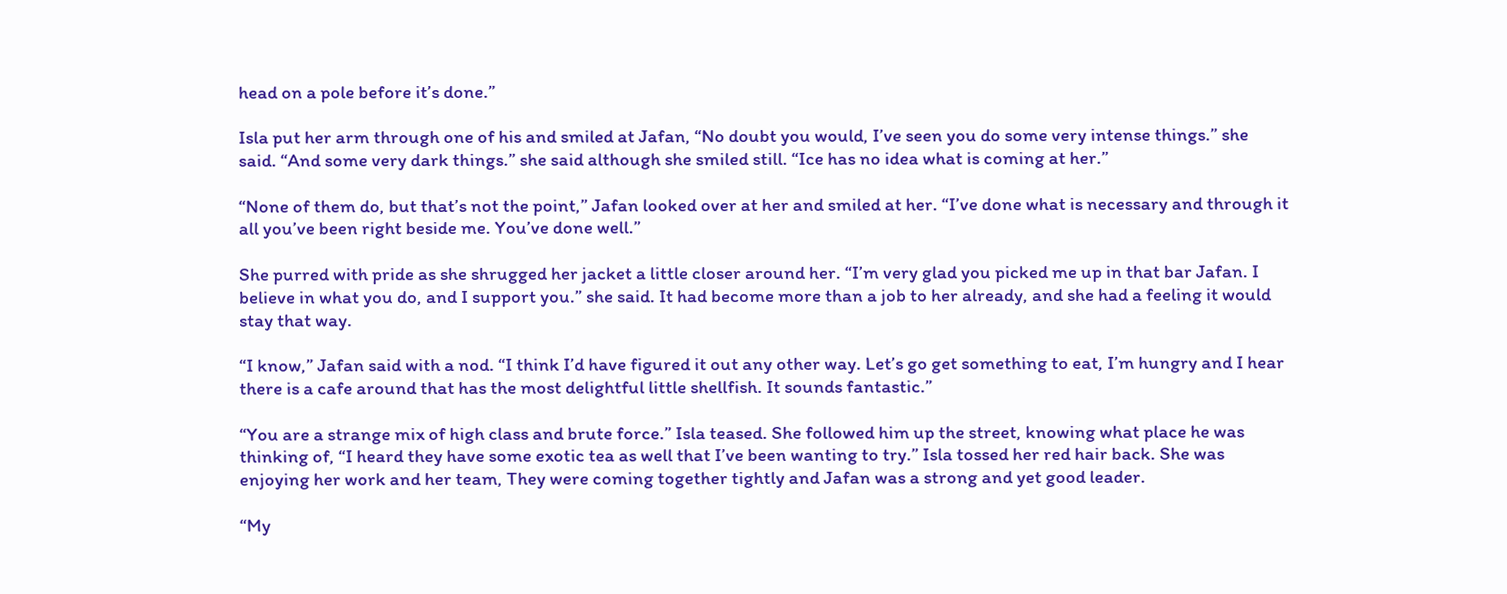head on a pole before it’s done.”

Isla put her arm through one of his and smiled at Jafan, “No doubt you would, I’ve seen you do some very intense things.” she said. “And some very dark things.” she said although she smiled still. “Ice has no idea what is coming at her.”

“None of them do, but that’s not the point,” Jafan looked over at her and smiled at her. “I’ve done what is necessary and through it all you’ve been right beside me. You’ve done well.”

She purred with pride as she shrugged her jacket a little closer around her. “I’m very glad you picked me up in that bar Jafan. I believe in what you do, and I support you.” she said. It had become more than a job to her already, and she had a feeling it would stay that way.

“I know,” Jafan said with a nod. “I think I’d have figured it out any other way. Let’s go get something to eat, I’m hungry and I hear there is a cafe around that has the most delightful little shellfish. It sounds fantastic.”

“You are a strange mix of high class and brute force.” Isla teased. She followed him up the street, knowing what place he was thinking of, “I heard they have some exotic tea as well that I’ve been wanting to try.” Isla tossed her red hair back. She was enjoying her work and her team, They were coming together tightly and Jafan was a strong and yet good leader.

“My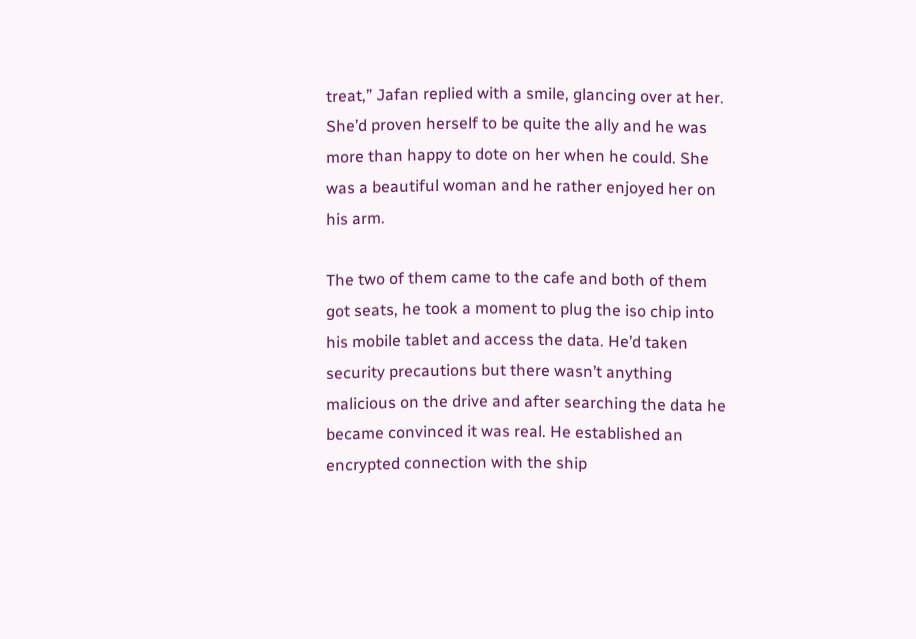treat,” Jafan replied with a smile, glancing over at her. She’d proven herself to be quite the ally and he was more than happy to dote on her when he could. She was a beautiful woman and he rather enjoyed her on his arm.

The two of them came to the cafe and both of them got seats, he took a moment to plug the iso chip into his mobile tablet and access the data. He’d taken security precautions but there wasn’t anything malicious on the drive and after searching the data he became convinced it was real. He established an encrypted connection with the ship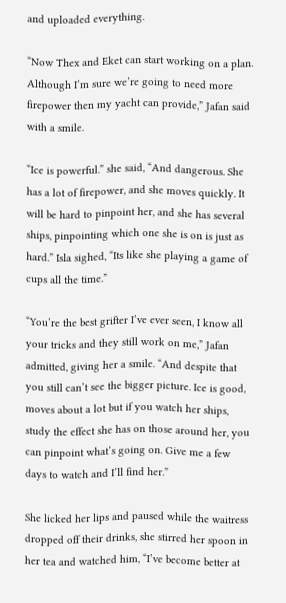and uploaded everything.

“Now Thex and Eket can start working on a plan. Although I’m sure we’re going to need more firepower then my yacht can provide,” Jafan said with a smile.

“Ice is powerful.” she said, “And dangerous. She has a lot of firepower, and she moves quickly. It will be hard to pinpoint her, and she has several ships, pinpointing which one she is on is just as hard.” Isla sighed, “Its like she playing a game of cups all the time.”

“You’re the best grifter I’ve ever seen, I know all your tricks and they still work on me,” Jafan admitted, giving her a smile. “And despite that you still can’t see the bigger picture. Ice is good, moves about a lot but if you watch her ships, study the effect she has on those around her, you can pinpoint what’s going on. Give me a few days to watch and I’ll find her.”

She licked her lips and paused while the waitress dropped off their drinks, she stirred her spoon in her tea and watched him, “I’ve become better at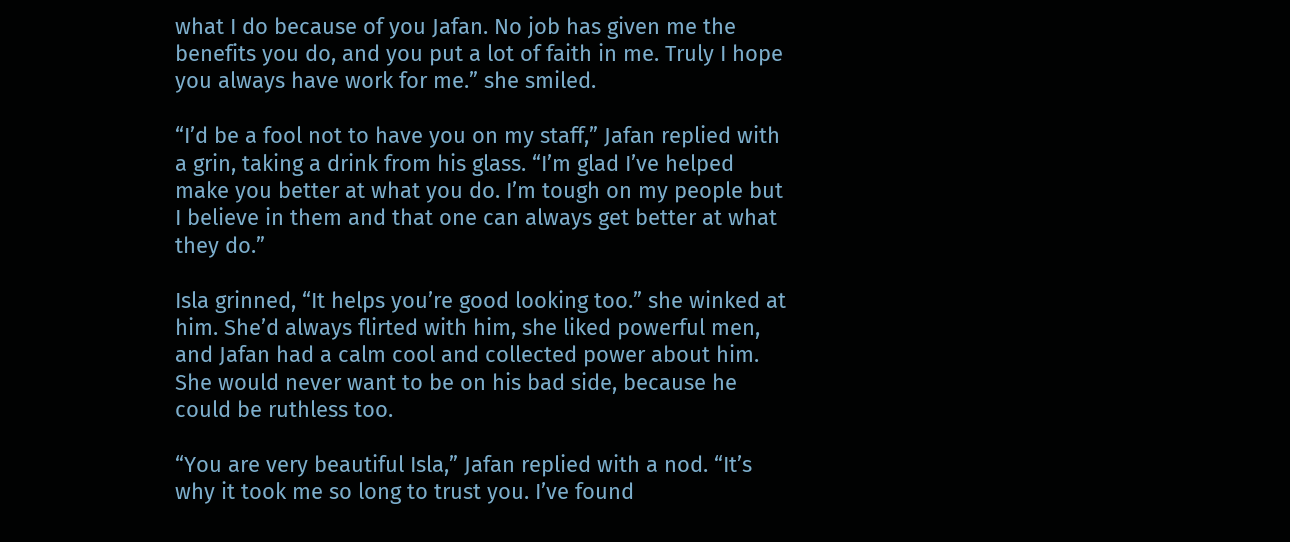what I do because of you Jafan. No job has given me the benefits you do, and you put a lot of faith in me. Truly I hope you always have work for me.” she smiled.

“I’d be a fool not to have you on my staff,” Jafan replied with a grin, taking a drink from his glass. “I’m glad I’ve helped make you better at what you do. I’m tough on my people but I believe in them and that one can always get better at what they do.”

Isla grinned, “It helps you’re good looking too.” she winked at him. She’d always flirted with him, she liked powerful men, and Jafan had a calm cool and collected power about him. She would never want to be on his bad side, because he could be ruthless too.

“You are very beautiful Isla,” Jafan replied with a nod. “It’s why it took me so long to trust you. I’ve found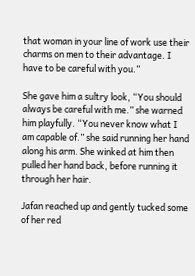that woman in your line of work use their charms on men to their advantage. I have to be careful with you.”

She gave him a sultry look, “You should always be careful with me.” she warned him playfully. “You never know what I am capable of.” she said running her hand along his arm. She winked at him then pulled her hand back, before running it through her hair.

Jafan reached up and gently tucked some of her red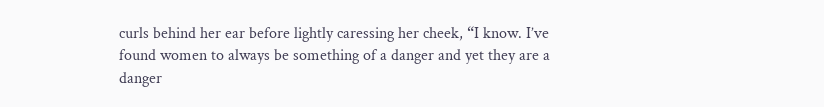curls behind her ear before lightly caressing her cheek, “I know. I’ve found women to always be something of a danger and yet they are a danger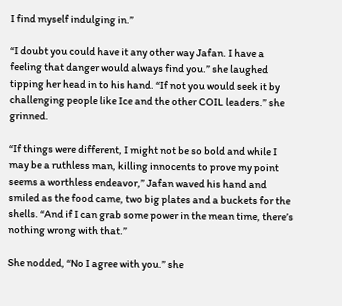I find myself indulging in.”

“I doubt you could have it any other way Jafan. I have a feeling that danger would always find you.” she laughed tipping her head in to his hand. “If not you would seek it by challenging people like Ice and the other COIL leaders.” she grinned.

“If things were different, I might not be so bold and while I may be a ruthless man, killing innocents to prove my point seems a worthless endeavor,” Jafan waved his hand and smiled as the food came, two big plates and a buckets for the shells. “And if I can grab some power in the mean time, there’s nothing wrong with that.”

She nodded, “No I agree with you.” she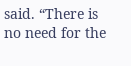said. “There is no need for the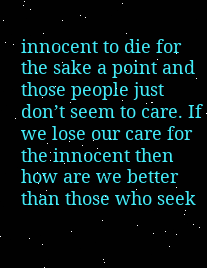innocent to die for the sake a point and those people just don’t seem to care. If we lose our care for the innocent then how are we better than those who seek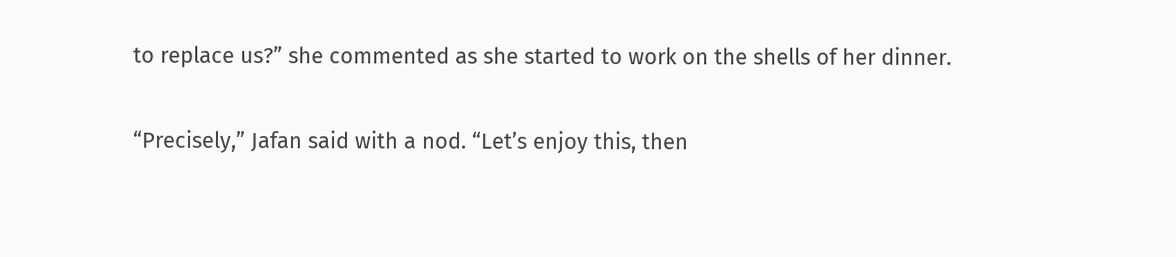to replace us?” she commented as she started to work on the shells of her dinner.

“Precisely,” Jafan said with a nod. “Let’s enjoy this, then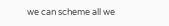we can scheme all we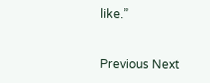like.”


Previous Next